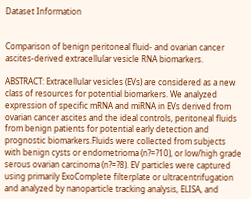Dataset Information


Comparison of benign peritoneal fluid- and ovarian cancer ascites-derived extracellular vesicle RNA biomarkers.

ABSTRACT: Extracellular vesicles (EVs) are considered as a new class of resources for potential biomarkers. We analyzed expression of specific mRNA and miRNA in EVs derived from ovarian cancer ascites and the ideal controls, peritoneal fluids from benign patients for potential early detection and prognostic biomarkers.Fluids were collected from subjects with benign cysts or endometrioma (n?=?10), or low/high grade serous ovarian carcinoma (n?=?8). EV particles were captured using primarily ExoComplete filterplate or ultracentrifugation and analyzed by nanoparticle tracking analysis, ELISA, and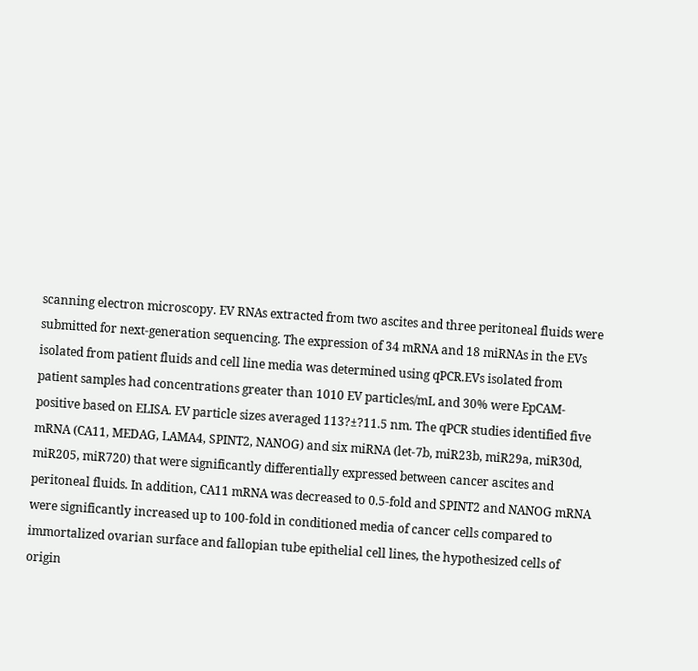scanning electron microscopy. EV RNAs extracted from two ascites and three peritoneal fluids were submitted for next-generation sequencing. The expression of 34 mRNA and 18 miRNAs in the EVs isolated from patient fluids and cell line media was determined using qPCR.EVs isolated from patient samples had concentrations greater than 1010 EV particles/mL and 30% were EpCAM-positive based on ELISA. EV particle sizes averaged 113?±?11.5 nm. The qPCR studies identified five mRNA (CA11, MEDAG, LAMA4, SPINT2, NANOG) and six miRNA (let-7b, miR23b, miR29a, miR30d, miR205, miR720) that were significantly differentially expressed between cancer ascites and peritoneal fluids. In addition, CA11 mRNA was decreased to 0.5-fold and SPINT2 and NANOG mRNA were significantly increased up to 100-fold in conditioned media of cancer cells compared to immortalized ovarian surface and fallopian tube epithelial cell lines, the hypothesized cells of origin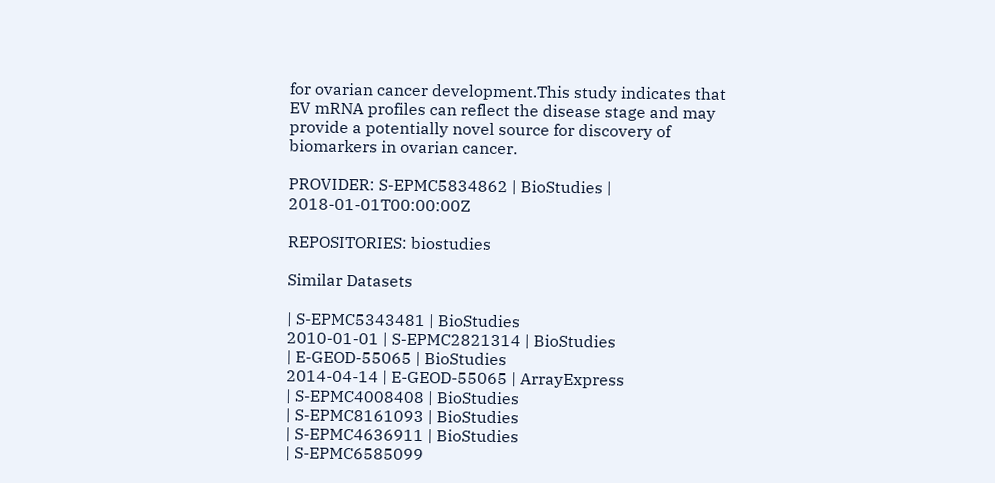for ovarian cancer development.This study indicates that EV mRNA profiles can reflect the disease stage and may provide a potentially novel source for discovery of biomarkers in ovarian cancer.

PROVIDER: S-EPMC5834862 | BioStudies | 2018-01-01T00:00:00Z

REPOSITORIES: biostudies

Similar Datasets

| S-EPMC5343481 | BioStudies
2010-01-01 | S-EPMC2821314 | BioStudies
| E-GEOD-55065 | BioStudies
2014-04-14 | E-GEOD-55065 | ArrayExpress
| S-EPMC4008408 | BioStudies
| S-EPMC8161093 | BioStudies
| S-EPMC4636911 | BioStudies
| S-EPMC6585099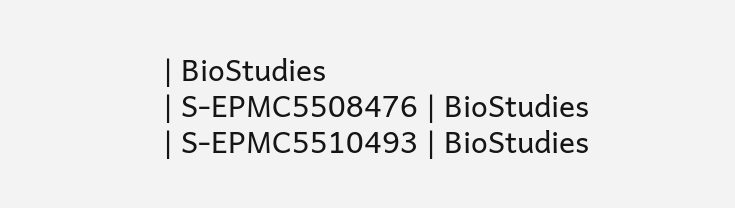| BioStudies
| S-EPMC5508476 | BioStudies
| S-EPMC5510493 | BioStudies